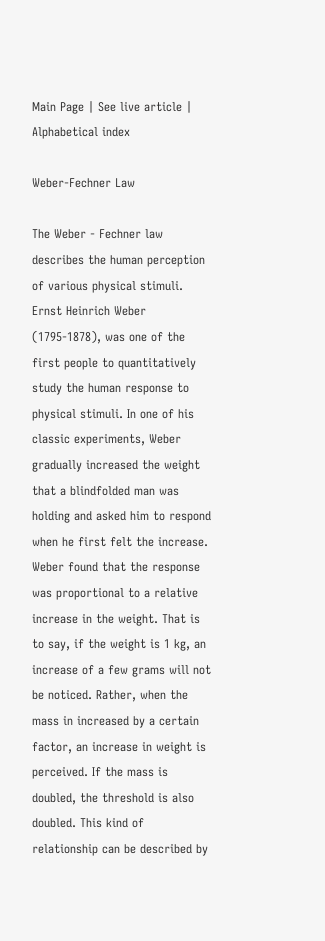Main Page | See live article | Alphabetical index

Weber-Fechner Law

The Weber - Fechner law describes the human perception of various physical stimuli. Ernst Heinrich Weber (1795-1878), was one of the first people to quantitatively study the human response to physical stimuli. In one of his classic experiments, Weber gradually increased the weight that a blindfolded man was holding and asked him to respond when he first felt the increase. Weber found that the response was proportional to a relative increase in the weight. That is to say, if the weight is 1 kg, an increase of a few grams will not be noticed. Rather, when the mass in increased by a certain factor, an increase in weight is perceived. If the mass is doubled, the threshold is also doubled. This kind of relationship can be described by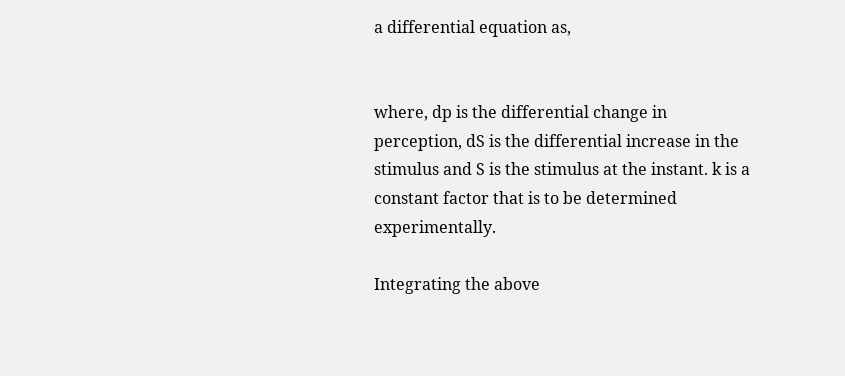a differential equation as,


where, dp is the differential change in perception, dS is the differential increase in the stimulus and S is the stimulus at the instant. k is a constant factor that is to be determined experimentally.

Integrating the above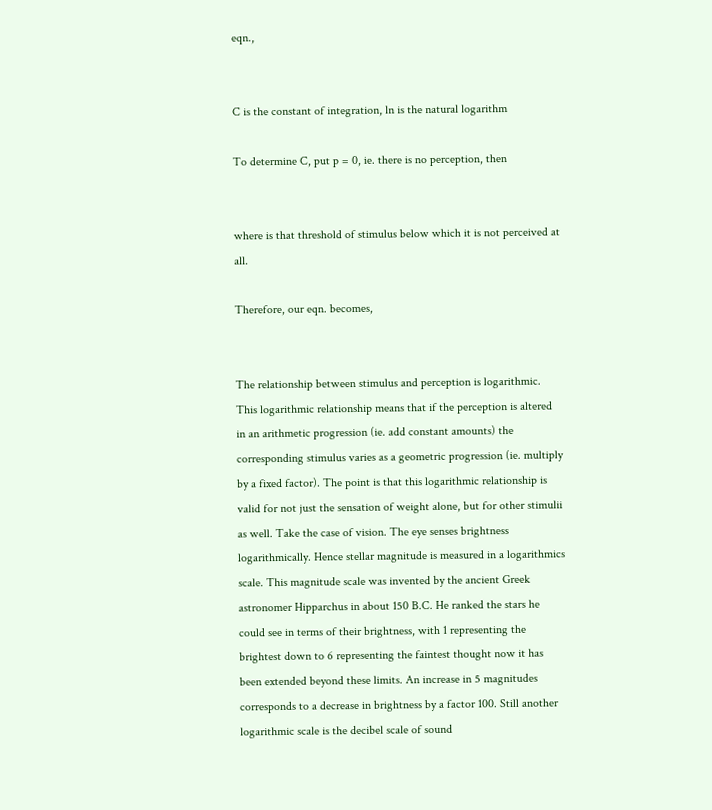eqn.,


C is the constant of integration, ln is the natural logarithm

To determine C, put p = 0, ie. there is no perception, then


where is that threshold of stimulus below which it is not perceived at all.

Therefore, our eqn. becomes,


The relationship between stimulus and perception is logarithmic. This logarithmic relationship means that if the perception is altered in an arithmetic progression (ie. add constant amounts) the corresponding stimulus varies as a geometric progression (ie. multiply by a fixed factor). The point is that this logarithmic relationship is valid for not just the sensation of weight alone, but for other stimulii as well. Take the case of vision. The eye senses brightness logarithmically. Hence stellar magnitude is measured in a logarithmics scale. This magnitude scale was invented by the ancient Greek astronomer Hipparchus in about 150 B.C. He ranked the stars he could see in terms of their brightness, with 1 representing the brightest down to 6 representing the faintest thought now it has been extended beyond these limits. An increase in 5 magnitudes corresponds to a decrease in brightness by a factor 100. Still another logarithmic scale is the decibel scale of sound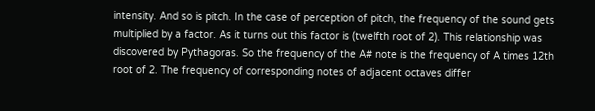intensity. And so is pitch. In the case of perception of pitch, the frequency of the sound gets multiplied by a factor. As it turns out this factor is (twelfth root of 2). This relationship was discovered by Pythagoras. So the frequency of the A# note is the frequency of A times 12th root of 2. The frequency of corresponding notes of adjacent octaves differ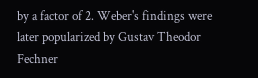by a factor of 2. Weber's findings were later popularized by Gustav Theodor Fechner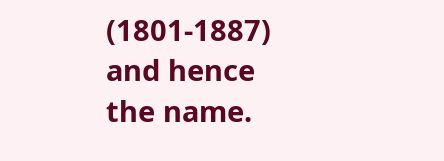(1801-1887) and hence the name.